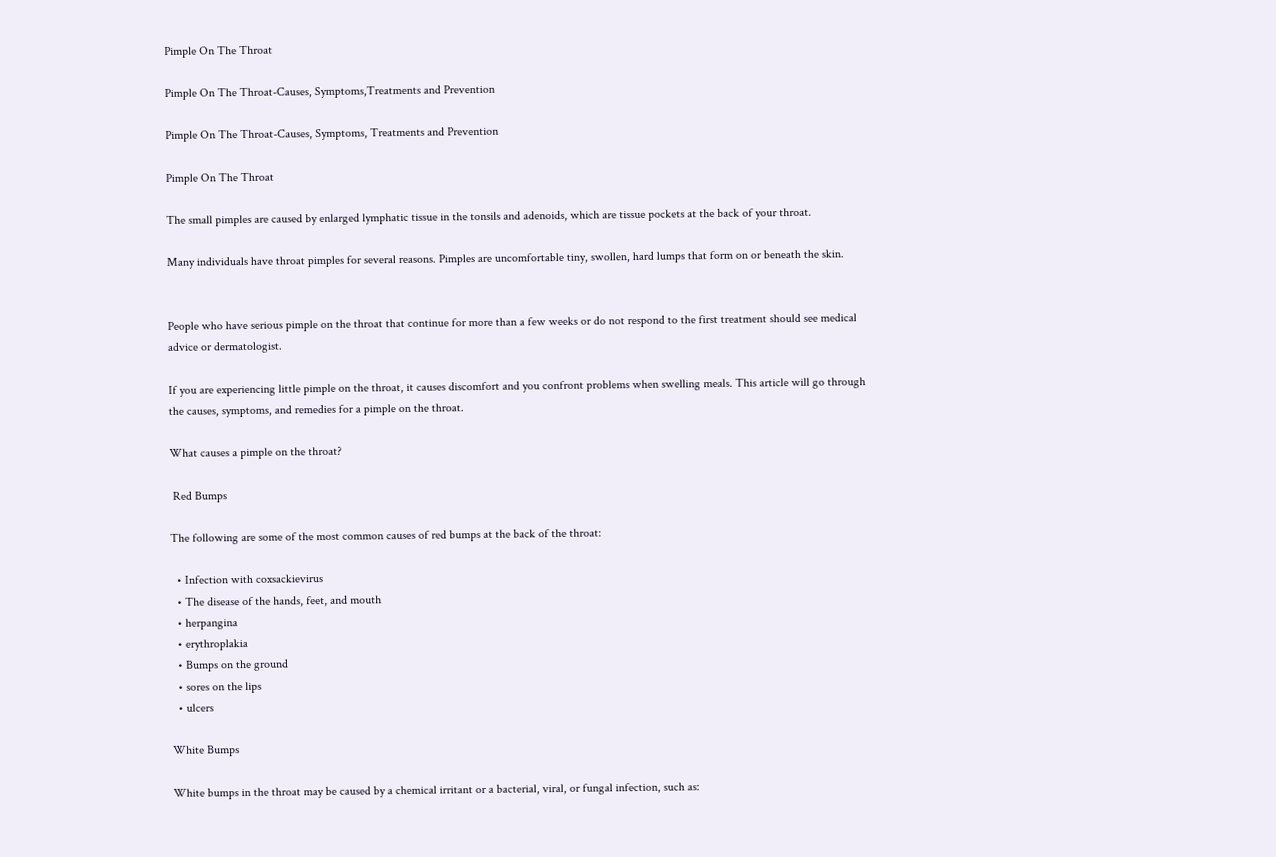Pimple On The Throat

Pimple On The Throat-Causes, Symptoms,Treatments and Prevention

Pimple On The Throat-Causes, Symptoms, Treatments and Prevention

Pimple On The Throat

The small pimples are caused by enlarged lymphatic tissue in the tonsils and adenoids, which are tissue pockets at the back of your throat.

Many individuals have throat pimples for several reasons. Pimples are uncomfortable tiny, swollen, hard lumps that form on or beneath the skin.


People who have serious pimple on the throat that continue for more than a few weeks or do not respond to the first treatment should see medical advice or dermatologist.

If you are experiencing little pimple on the throat, it causes discomfort and you confront problems when swelling meals. This article will go through the causes, symptoms, and remedies for a pimple on the throat.

What causes a pimple on the throat?

 Red Bumps

The following are some of the most common causes of red bumps at the back of the throat:

  • Infection with coxsackievirus
  • The disease of the hands, feet, and mouth
  • herpangina
  • erythroplakia
  • Bumps on the ground
  • sores on the lips
  • ulcers

White Bumps

White bumps in the throat may be caused by a chemical irritant or a bacterial, viral, or fungal infection, such as: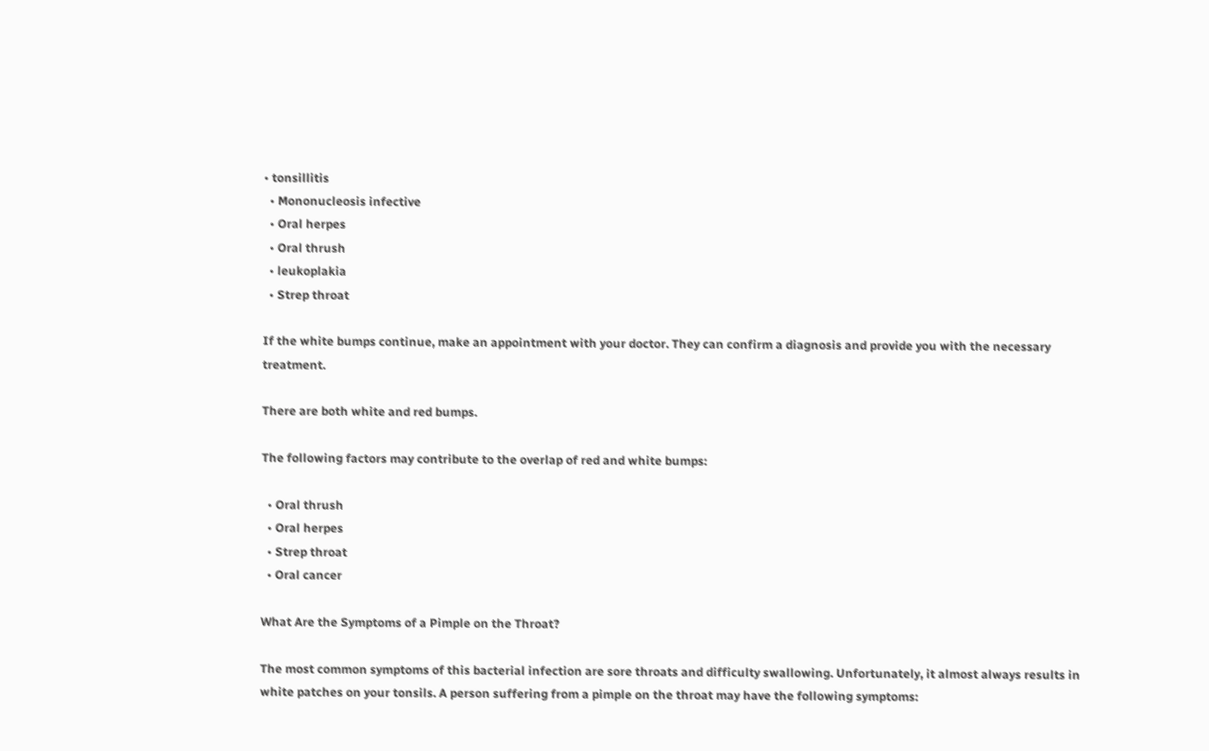• tonsillitis
  • Mononucleosis infective
  • Oral herpes
  • Oral thrush
  • leukoplakia
  • Strep throat

If the white bumps continue, make an appointment with your doctor. They can confirm a diagnosis and provide you with the necessary treatment.

There are both white and red bumps.

The following factors may contribute to the overlap of red and white bumps:

  • Oral thrush
  • Oral herpes
  • Strep throat
  • Oral cancer

What Are the Symptoms of a Pimple on the Throat?

The most common symptoms of this bacterial infection are sore throats and difficulty swallowing. Unfortunately, it almost always results in white patches on your tonsils. A person suffering from a pimple on the throat may have the following symptoms: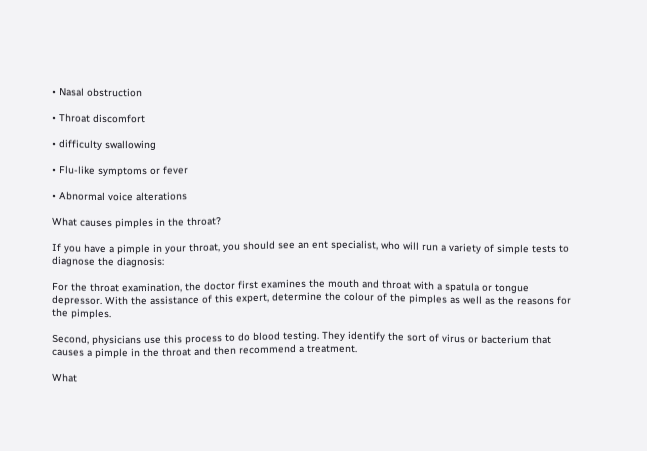• Nasal obstruction

• Throat discomfort

• difficulty swallowing

• Flu-like symptoms or fever

• Abnormal voice alterations

What causes pimples in the throat?

If you have a pimple in your throat, you should see an ent specialist, who will run a variety of simple tests to diagnose the diagnosis:

For the throat examination, the doctor first examines the mouth and throat with a spatula or tongue depressor. With the assistance of this expert, determine the colour of the pimples as well as the reasons for the pimples.

Second, physicians use this process to do blood testing. They identify the sort of virus or bacterium that causes a pimple in the throat and then recommend a treatment.

What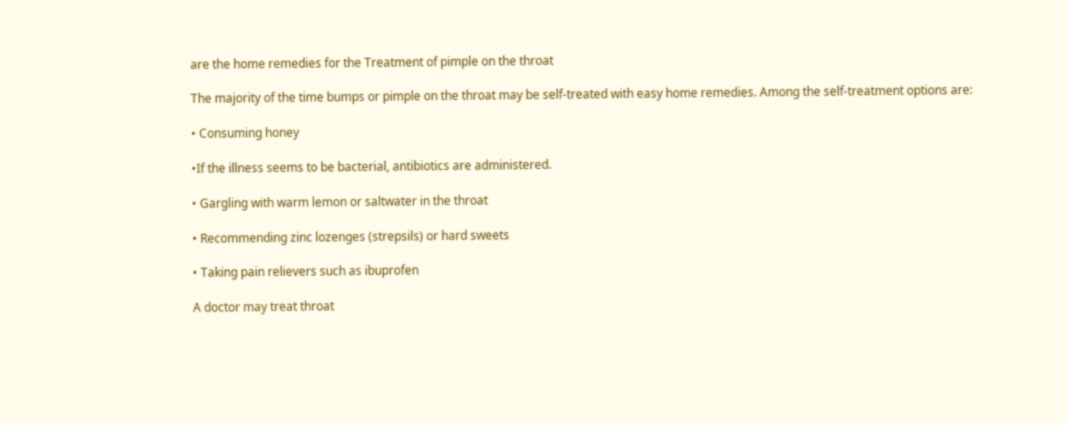are the home remedies for the Treatment of pimple on the throat

The majority of the time bumps or pimple on the throat may be self-treated with easy home remedies. Among the self-treatment options are:

• Consuming honey

•If the illness seems to be bacterial, antibiotics are administered.

• Gargling with warm lemon or saltwater in the throat

• Recommending zinc lozenges (strepsils) or hard sweets

• Taking pain relievers such as ibuprofen

A doctor may treat throat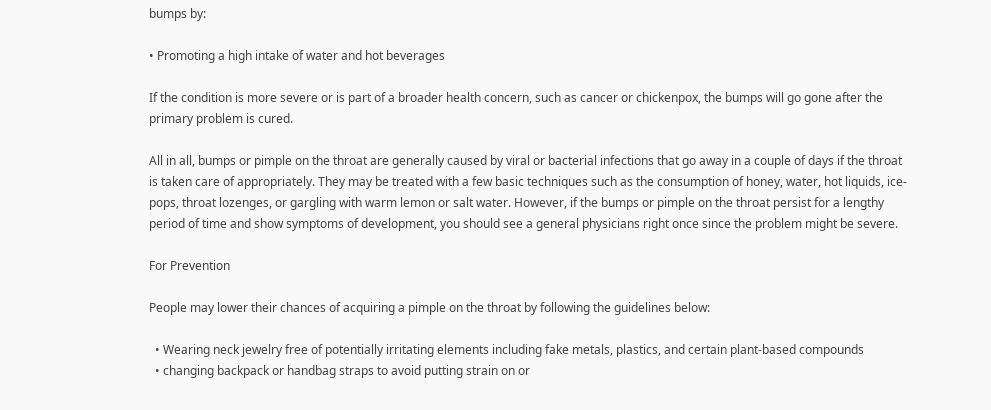bumps by:

• Promoting a high intake of water and hot beverages

If the condition is more severe or is part of a broader health concern, such as cancer or chickenpox, the bumps will go gone after the primary problem is cured.

All in all, bumps or pimple on the throat are generally caused by viral or bacterial infections that go away in a couple of days if the throat is taken care of appropriately. They may be treated with a few basic techniques such as the consumption of honey, water, hot liquids, ice-pops, throat lozenges, or gargling with warm lemon or salt water. However, if the bumps or pimple on the throat persist for a lengthy period of time and show symptoms of development, you should see a general physicians right once since the problem might be severe.

For Prevention

People may lower their chances of acquiring a pimple on the throat by following the guidelines below:

  • Wearing neck jewelry free of potentially irritating elements including fake metals, plastics, and certain plant-based compounds
  • changing backpack or handbag straps to avoid putting strain on or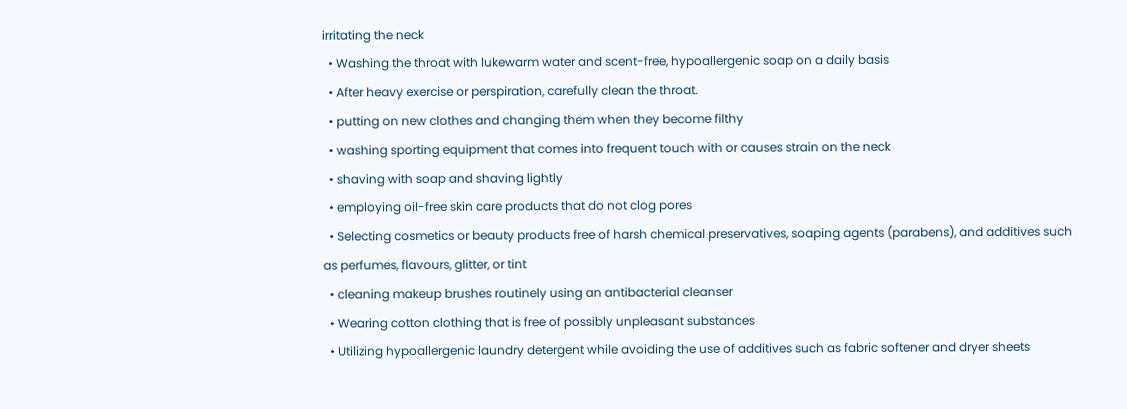irritating the neck
  • Washing the throat with lukewarm water and scent-free, hypoallergenic soap on a daily basis
  • After heavy exercise or perspiration, carefully clean the throat.
  • putting on new clothes and changing them when they become filthy
  • washing sporting equipment that comes into frequent touch with or causes strain on the neck
  • shaving with soap and shaving lightly
  • employing oil-free skin care products that do not clog pores
  • Selecting cosmetics or beauty products free of harsh chemical preservatives, soaping agents (parabens), and additives such as perfumes, flavours, glitter, or tint
  • cleaning makeup brushes routinely using an antibacterial cleanser
  • Wearing cotton clothing that is free of possibly unpleasant substances
  • Utilizing hypoallergenic laundry detergent while avoiding the use of additives such as fabric softener and dryer sheets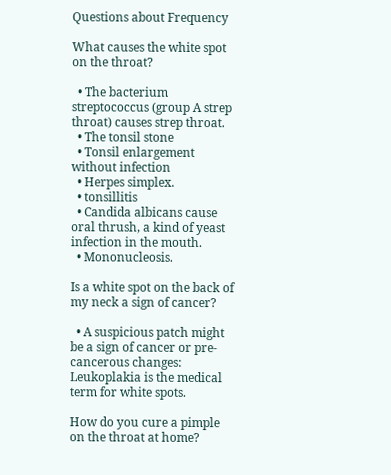Questions about Frequency

What causes the white spot on the throat?

  • The bacterium streptococcus (group A strep throat) causes strep throat.
  • The tonsil stone
  • Tonsil enlargement without infection
  • Herpes simplex.
  • tonsillitis
  • Candida albicans cause oral thrush, a kind of yeast infection in the mouth.
  • Mononucleosis.

Is a white spot on the back of my neck a sign of cancer?

  • A suspicious patch might be a sign of cancer or pre-cancerous changes: Leukoplakia is the medical term for white spots.

How do you cure a pimple on the throat at home?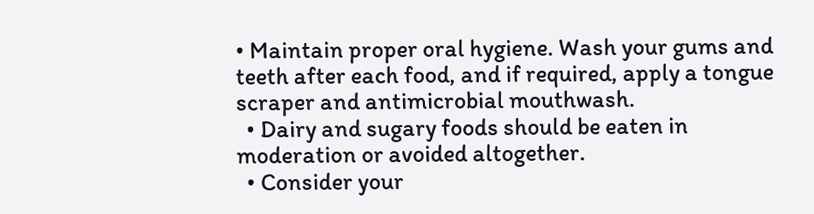• Maintain proper oral hygiene. Wash your gums and teeth after each food, and if required, apply a tongue scraper and antimicrobial mouthwash.
  • Dairy and sugary foods should be eaten in moderation or avoided altogether.
  • Consider your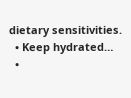dietary sensitivities.
  • Keep hydrated…
  •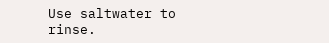Use saltwater to rinse.